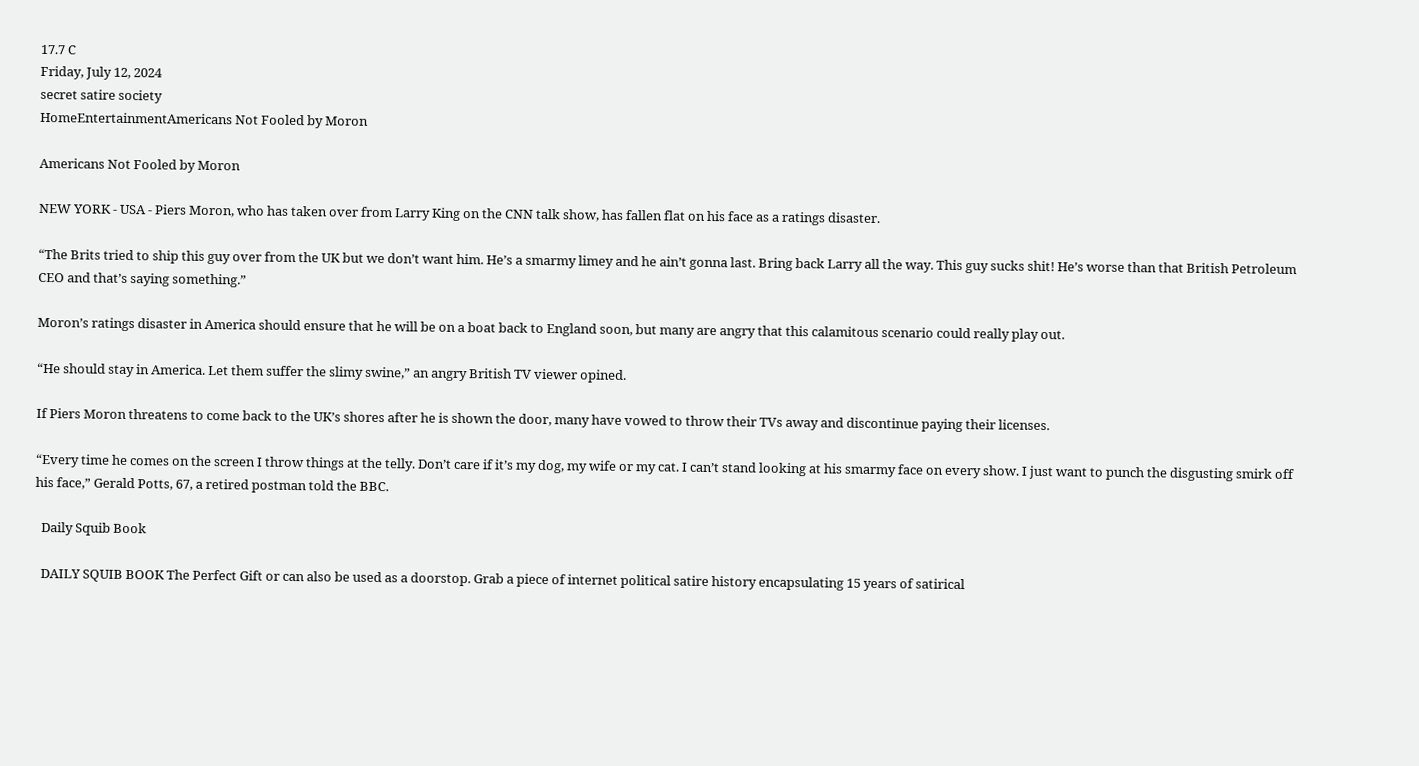17.7 C
Friday, July 12, 2024
secret satire society
HomeEntertainmentAmericans Not Fooled by Moron

Americans Not Fooled by Moron

NEW YORK - USA - Piers Moron, who has taken over from Larry King on the CNN talk show, has fallen flat on his face as a ratings disaster.

“The Brits tried to ship this guy over from the UK but we don’t want him. He’s a smarmy limey and he ain’t gonna last. Bring back Larry all the way. This guy sucks shit! He’s worse than that British Petroleum CEO and that’s saying something.”

Moron’s ratings disaster in America should ensure that he will be on a boat back to England soon, but many are angry that this calamitous scenario could really play out.

“He should stay in America. Let them suffer the slimy swine,” an angry British TV viewer opined.

If Piers Moron threatens to come back to the UK’s shores after he is shown the door, many have vowed to throw their TVs away and discontinue paying their licenses.

“Every time he comes on the screen I throw things at the telly. Don’t care if it’s my dog, my wife or my cat. I can’t stand looking at his smarmy face on every show. I just want to punch the disgusting smirk off his face,” Gerald Potts, 67, a retired postman told the BBC.

  Daily Squib Book

  DAILY SQUIB BOOK The Perfect Gift or can also be used as a doorstop. Grab a piece of internet political satire history encapsulating 15 years of satirical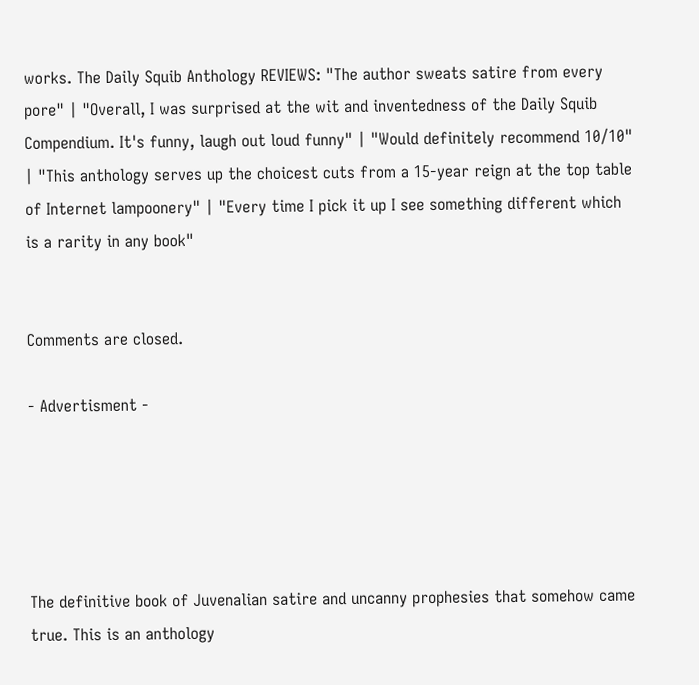works. The Daily Squib Anthology REVIEWS: "The author sweats satire from every pore" | "Overall, I was surprised at the wit and inventedness of the Daily Squib Compendium. It's funny, laugh out loud funny" | "Would definitely recommend 10/10" | "This anthology serves up the choicest cuts from a 15-year reign at the top table of Internet lampoonery" | "Every time I pick it up I see something different which is a rarity in any book"


Comments are closed.

- Advertisment -





The definitive book of Juvenalian satire and uncanny prophesies that somehow came true. This is an anthology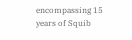encompassing 15 years of Squib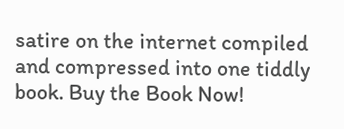satire on the internet compiled and compressed into one tiddly book. Buy the Book Now!